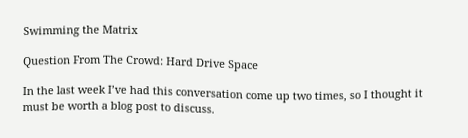Swimming the Matrix

Question From The Crowd: Hard Drive Space

In the last week I’ve had this conversation come up two times, so I thought it must be worth a blog post to discuss.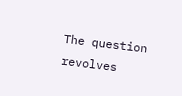The question revolves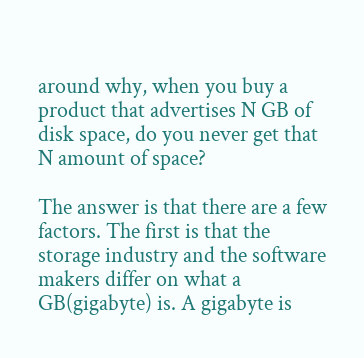around why, when you buy a product that advertises N GB of disk space, do you never get that N amount of space?

The answer is that there are a few factors. The first is that the storage industry and the software makers differ on what a GB(gigabyte) is. A gigabyte is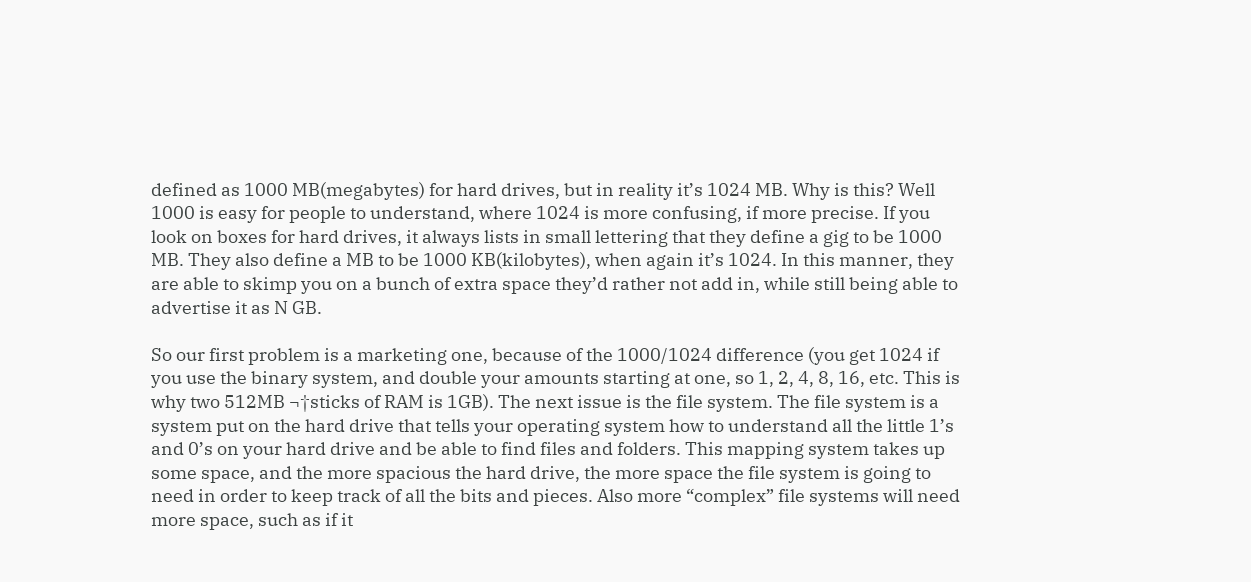defined as 1000 MB(megabytes) for hard drives, but in reality it’s 1024 MB. Why is this? Well 1000 is easy for people to understand, where 1024 is more confusing, if more precise. If you look on boxes for hard drives, it always lists in small lettering that they define a gig to be 1000 MB. They also define a MB to be 1000 KB(kilobytes), when again it’s 1024. In this manner, they are able to skimp you on a bunch of extra space they’d rather not add in, while still being able to advertise it as N GB.

So our first problem is a marketing one, because of the 1000/1024 difference (you get 1024 if you use the binary system, and double your amounts starting at one, so 1, 2, 4, 8, 16, etc. This is why two 512MB ¬†sticks of RAM is 1GB). The next issue is the file system. The file system is a system put on the hard drive that tells your operating system how to understand all the little 1’s and 0’s on your hard drive and be able to find files and folders. This mapping system takes up some space, and the more spacious the hard drive, the more space the file system is going to need in order to keep track of all the bits and pieces. Also more “complex” file systems will need more space, such as if it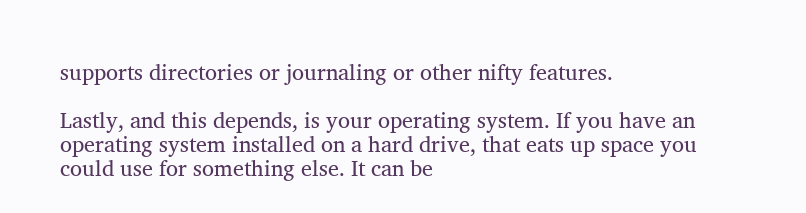supports directories or journaling or other nifty features.

Lastly, and this depends, is your operating system. If you have an operating system installed on a hard drive, that eats up space you could use for something else. It can be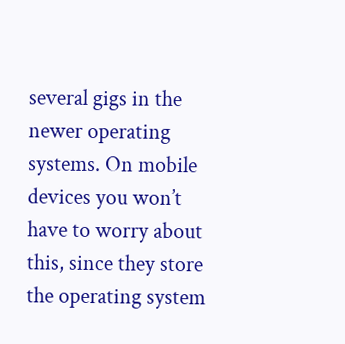several gigs in the newer operating systems. On mobile devices you won’t have to worry about this, since they store the operating system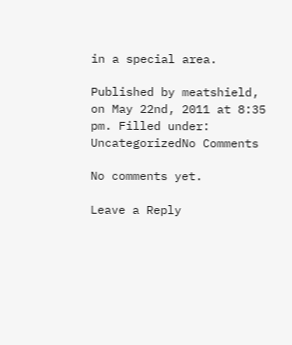in a special area.

Published by meatshield, on May 22nd, 2011 at 8:35 pm. Filled under: UncategorizedNo Comments

No comments yet.

Leave a Reply